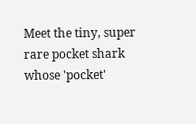Meet the tiny, super rare pocket shark whose 'pocket'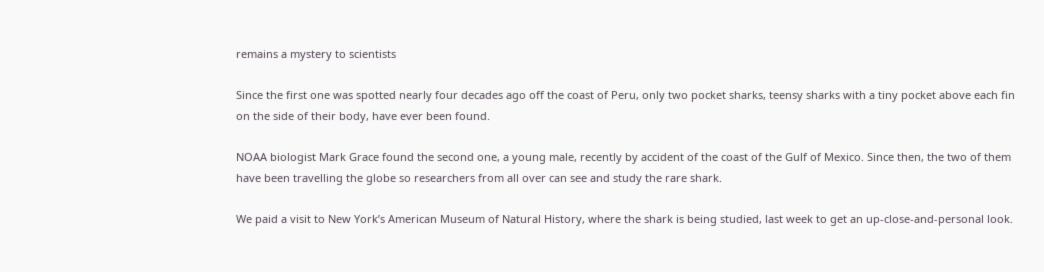remains a mystery to scientists

Since the first one was spotted nearly four decades ago off the coast of Peru, only two pocket sharks, teensy sharks with a tiny pocket above each fin on the side of their body, have ever been found.

NOAA biologist Mark Grace found the second one, a young male, recently by accident of the coast of the Gulf of Mexico. Since then, the two of them have been travelling the globe so researchers from all over can see and study the rare shark.

We paid a visit to New York’s American Museum of Natural History, where the shark is being studied, last week to get an up-close-and-personal look.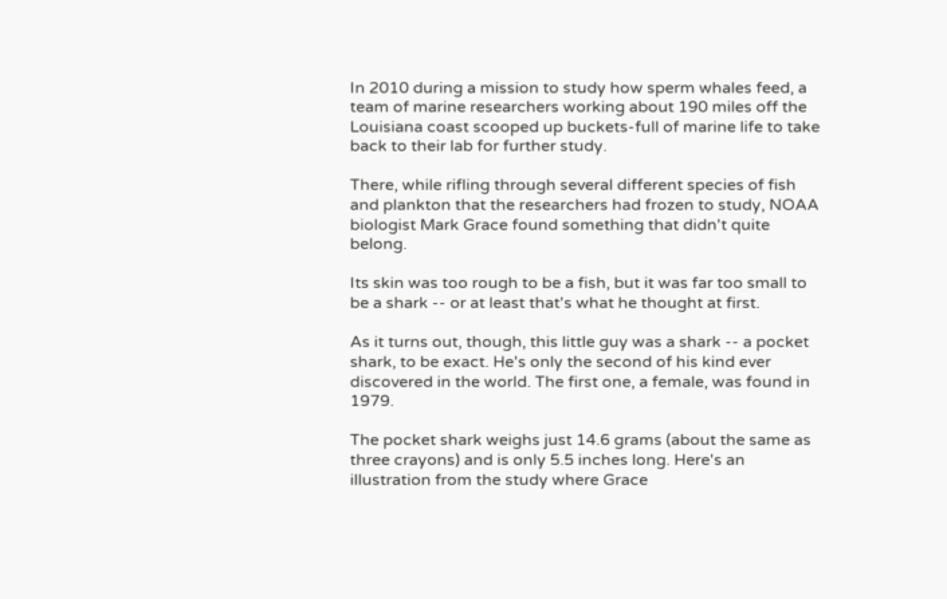In 2010 during a mission to study how sperm whales feed, a team of marine researchers working about 190 miles off the Louisiana coast scooped up buckets-full of marine life to take back to their lab for further study.

There, while rifling through several different species of fish and plankton that the researchers had frozen to study, NOAA biologist Mark Grace found something that didn't quite belong.

Its skin was too rough to be a fish, but it was far too small to be a shark -- or at least that's what he thought at first.

As it turns out, though, this little guy was a shark -- a pocket shark, to be exact. He's only the second of his kind ever discovered in the world. The first one, a female, was found in 1979.

The pocket shark weighs just 14.6 grams (about the same as three crayons) and is only 5.5 inches long. Here's an illustration from the study where Grace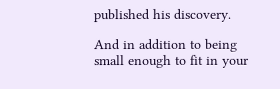published his discovery.

And in addition to being small enough to fit in your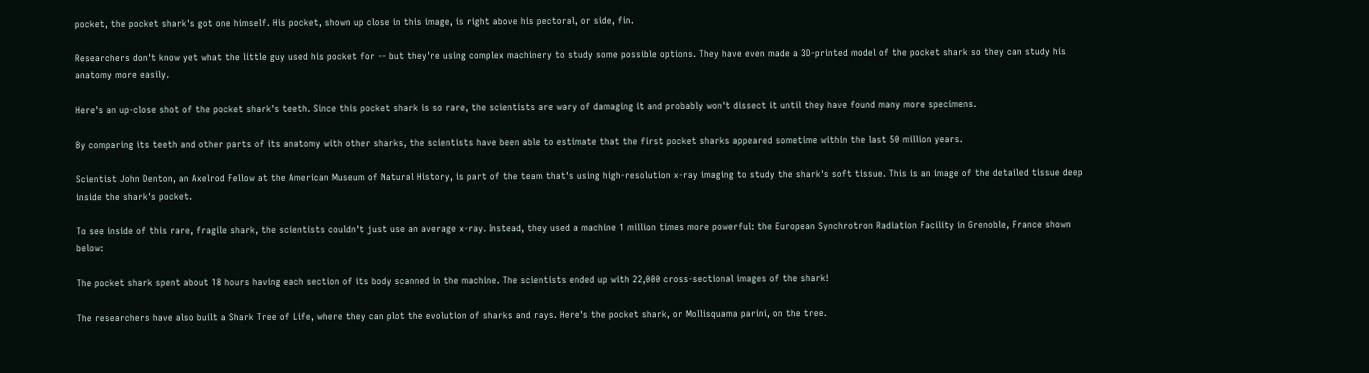pocket, the pocket shark's got one himself. His pocket, shown up close in this image, is right above his pectoral, or side, fin.

Researchers don't know yet what the little guy used his pocket for -- but they're using complex machinery to study some possible options. They have even made a 3D-printed model of the pocket shark so they can study his anatomy more easily.

Here's an up-close shot of the pocket shark's teeth. Since this pocket shark is so rare, the scientists are wary of damaging it and probably won't dissect it until they have found many more specimens.

By comparing its teeth and other parts of its anatomy with other sharks, the scientists have been able to estimate that the first pocket sharks appeared sometime within the last 50 million years.

Scientist John Denton, an Axelrod Fellow at the American Museum of Natural History, is part of the team that's using high-resolution x-ray imaging to study the shark's soft tissue. This is an image of the detailed tissue deep inside the shark's pocket.

To see inside of this rare, fragile shark, the scientists couldn't just use an average x-ray. Instead, they used a machine 1 million times more powerful: the European Synchrotron Radiation Facility in Grenoble, France shown below:

The pocket shark spent about 18 hours having each section of its body scanned in the machine. The scientists ended up with 22,000 cross-sectional images of the shark!

The researchers have also built a Shark Tree of Life, where they can plot the evolution of sharks and rays. Here's the pocket shark, or Mollisquama parini, on the tree.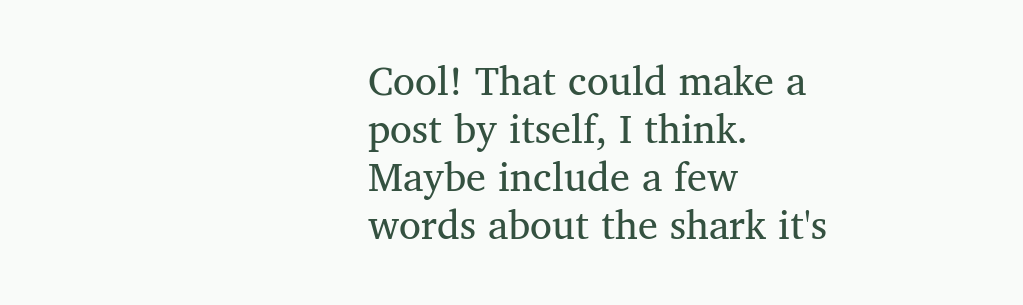Cool! That could make a post by itself, I think. Maybe include a few words about the shark it's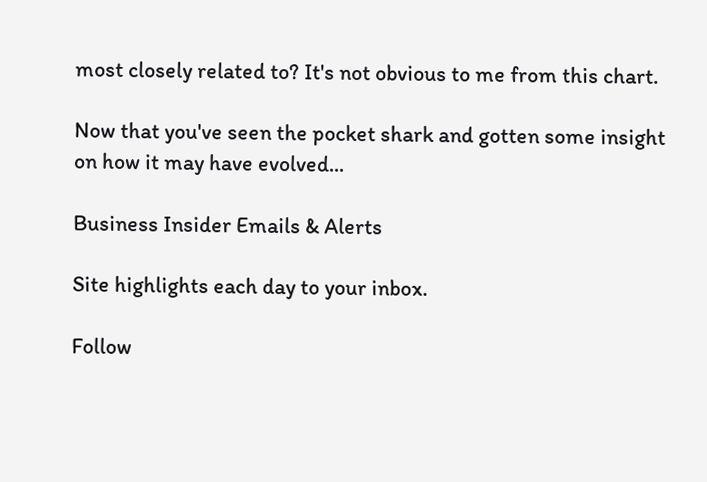most closely related to? It's not obvious to me from this chart.

Now that you've seen the pocket shark and gotten some insight on how it may have evolved...

Business Insider Emails & Alerts

Site highlights each day to your inbox.

Follow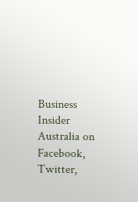Business Insider Australia on Facebook, Twitter,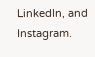LinkedIn, and Instagram.